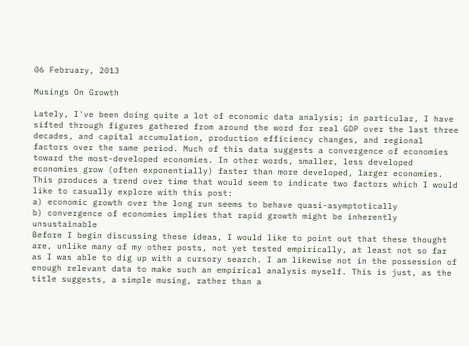06 February, 2013

Musings On Growth

Lately, I've been doing quite a lot of economic data analysis; in particular, I have sifted through figures gathered from around the word for real GDP over the last three decades, and capital accumulation, production efficiency changes, and regional factors over the same period. Much of this data suggests a convergence of economies toward the most-developed economies. In other words, smaller, less developed economies grow (often exponentially) faster than more developed, larger economies. This produces a trend over time that would seem to indicate two factors which I would like to casually explore with this post:
a) economic growth over the long run seems to behave quasi-asymptotically
b) convergence of economies implies that rapid growth might be inherently unsustainable
Before I begin discussing these ideas, I would like to point out that these thought are, unlike many of my other posts, not yet tested empirically, at least not so far as I was able to dig up with a cursory search. I am likewise not in the possession of enough relevant data to make such an empirical analysis myself. This is just, as the title suggests, a simple musing, rather than a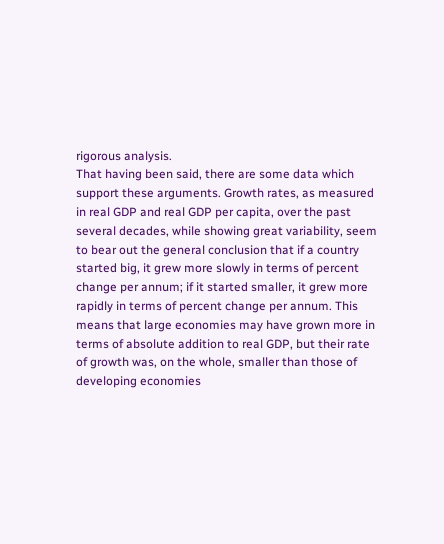rigorous analysis.
That having been said, there are some data which support these arguments. Growth rates, as measured in real GDP and real GDP per capita, over the past several decades, while showing great variability, seem to bear out the general conclusion that if a country started big, it grew more slowly in terms of percent change per annum; if it started smaller, it grew more rapidly in terms of percent change per annum. This means that large economies may have grown more in terms of absolute addition to real GDP, but their rate of growth was, on the whole, smaller than those of developing economies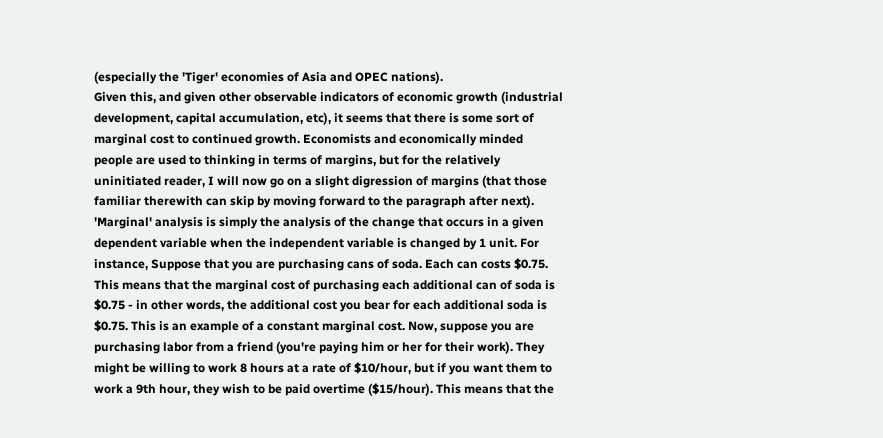(especially the 'Tiger' economies of Asia and OPEC nations).
Given this, and given other observable indicators of economic growth (industrial development, capital accumulation, etc), it seems that there is some sort of marginal cost to continued growth. Economists and economically minded people are used to thinking in terms of margins, but for the relatively uninitiated reader, I will now go on a slight digression of margins (that those familiar therewith can skip by moving forward to the paragraph after next).
'Marginal' analysis is simply the analysis of the change that occurs in a given dependent variable when the independent variable is changed by 1 unit. For instance, Suppose that you are purchasing cans of soda. Each can costs $0.75. This means that the marginal cost of purchasing each additional can of soda is $0.75 - in other words, the additional cost you bear for each additional soda is $0.75. This is an example of a constant marginal cost. Now, suppose you are purchasing labor from a friend (you're paying him or her for their work). They might be willing to work 8 hours at a rate of $10/hour, but if you want them to work a 9th hour, they wish to be paid overtime ($15/hour). This means that the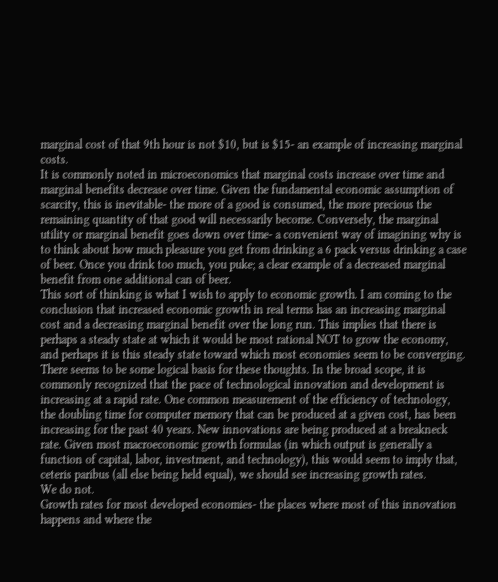marginal cost of that 9th hour is not $10, but is $15- an example of increasing marginal costs.
It is commonly noted in microeconomics that marginal costs increase over time and marginal benefits decrease over time. Given the fundamental economic assumption of scarcity, this is inevitable- the more of a good is consumed, the more precious the remaining quantity of that good will necessarily become. Conversely, the marginal utility or marginal benefit goes down over time- a convenient way of imagining why is to think about how much pleasure you get from drinking a 6 pack versus drinking a case of beer. Once you drink too much, you puke; a clear example of a decreased marginal benefit from one additional can of beer.
This sort of thinking is what I wish to apply to economic growth. I am coming to the conclusion that increased economic growth in real terms has an increasing marginal cost and a decreasing marginal benefit over the long run. This implies that there is perhaps a steady state at which it would be most rational NOT to grow the economy, and perhaps it is this steady state toward which most economies seem to be converging.
There seems to be some logical basis for these thoughts. In the broad scope, it is commonly recognized that the pace of technological innovation and development is increasing at a rapid rate. One common measurement of the efficiency of technology, the doubling time for computer memory that can be produced at a given cost, has been increasing for the past 40 years. New innovations are being produced at a breakneck rate. Given most macroeconomic growth formulas (in which output is generally a function of capital, labor, investment, and technology), this would seem to imply that, ceteris paribus (all else being held equal), we should see increasing growth rates.
We do not.
Growth rates for most developed economies- the places where most of this innovation happens and where the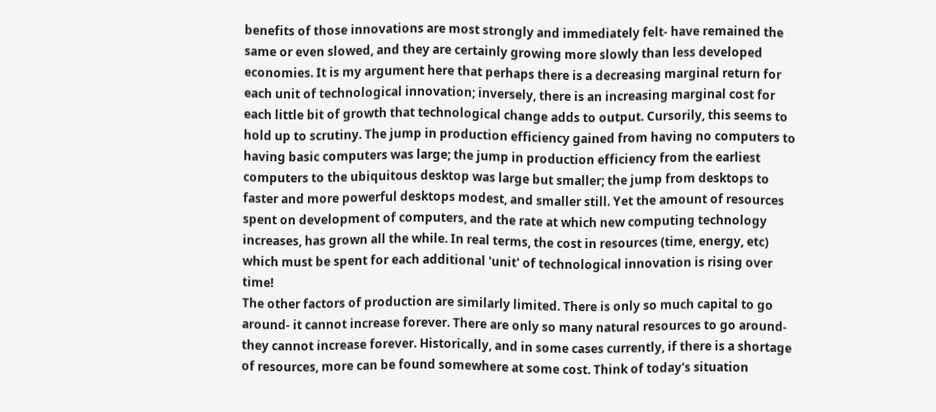benefits of those innovations are most strongly and immediately felt- have remained the same or even slowed, and they are certainly growing more slowly than less developed economies. It is my argument here that perhaps there is a decreasing marginal return for each unit of technological innovation; inversely, there is an increasing marginal cost for each little bit of growth that technological change adds to output. Cursorily, this seems to hold up to scrutiny. The jump in production efficiency gained from having no computers to having basic computers was large; the jump in production efficiency from the earliest computers to the ubiquitous desktop was large but smaller; the jump from desktops to faster and more powerful desktops modest, and smaller still. Yet the amount of resources spent on development of computers, and the rate at which new computing technology increases, has grown all the while. In real terms, the cost in resources (time, energy, etc) which must be spent for each additional 'unit' of technological innovation is rising over time!
The other factors of production are similarly limited. There is only so much capital to go around- it cannot increase forever. There are only so many natural resources to go around- they cannot increase forever. Historically, and in some cases currently, if there is a shortage of resources, more can be found somewhere at some cost. Think of today's situation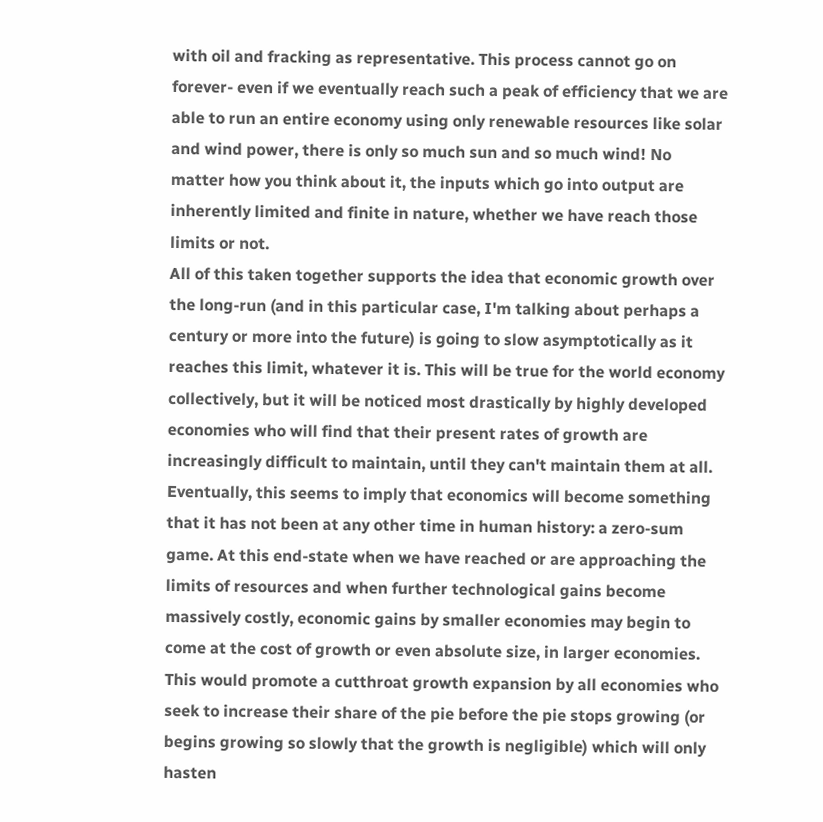with oil and fracking as representative. This process cannot go on forever- even if we eventually reach such a peak of efficiency that we are able to run an entire economy using only renewable resources like solar and wind power, there is only so much sun and so much wind! No matter how you think about it, the inputs which go into output are inherently limited and finite in nature, whether we have reach those limits or not.
All of this taken together supports the idea that economic growth over the long-run (and in this particular case, I'm talking about perhaps a century or more into the future) is going to slow asymptotically as it reaches this limit, whatever it is. This will be true for the world economy collectively, but it will be noticed most drastically by highly developed economies who will find that their present rates of growth are increasingly difficult to maintain, until they can't maintain them at all.
Eventually, this seems to imply that economics will become something that it has not been at any other time in human history: a zero-sum game. At this end-state when we have reached or are approaching the limits of resources and when further technological gains become massively costly, economic gains by smaller economies may begin to come at the cost of growth or even absolute size, in larger economies. This would promote a cutthroat growth expansion by all economies who seek to increase their share of the pie before the pie stops growing (or begins growing so slowly that the growth is negligible) which will only hasten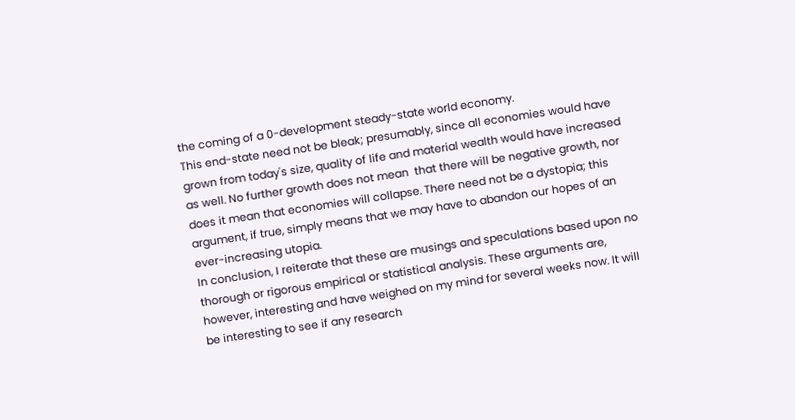the coming of a 0-development steady-state world economy.
This end-state need not be bleak; presumably, since all economies would have grown from today's size, quality of life and material wealth would have increased as well. No further growth does not mean  that there will be negative growth, nor does it mean that economies will collapse. There need not be a dystopia; this argument, if true, simply means that we may have to abandon our hopes of an ever-increasing utopia.
In conclusion, I reiterate that these are musings and speculations based upon no thorough or rigorous empirical or statistical analysis. These arguments are, however, interesting and have weighed on my mind for several weeks now. It will be interesting to see if any research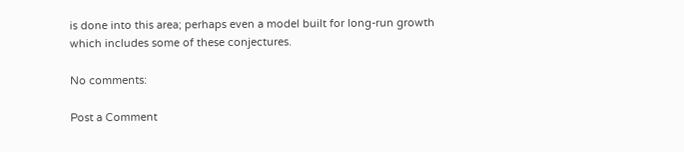is done into this area; perhaps even a model built for long-run growth which includes some of these conjectures.

No comments:

Post a Comment